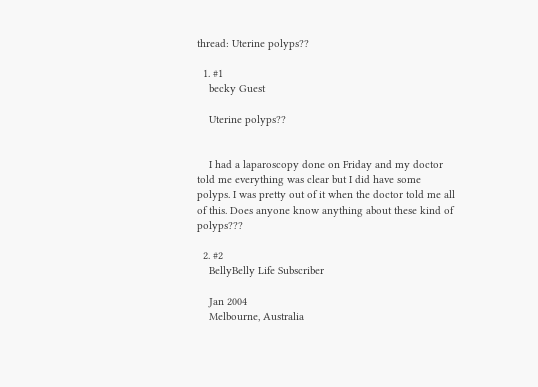thread: Uterine polyps??

  1. #1
    becky Guest

    Uterine polyps??


    I had a laparoscopy done on Friday and my doctor told me everything was clear but I did have some polyps. I was pretty out of it when the doctor told me all of this. Does anyone know anything about these kind of polyps???

  2. #2
    BellyBelly Life Subscriber

    Jan 2004
    Melbourne, Australia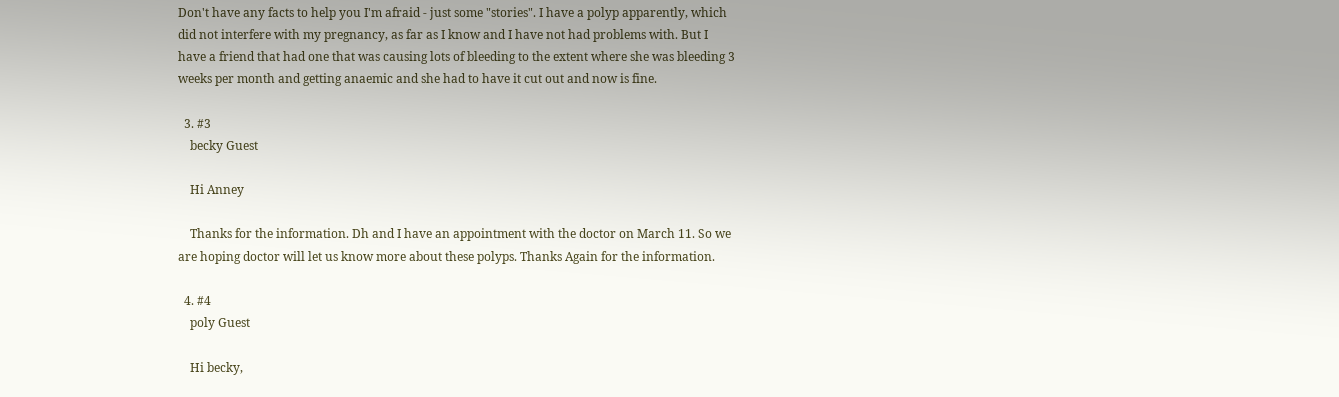Don't have any facts to help you I'm afraid - just some "stories". I have a polyp apparently, which did not interfere with my pregnancy, as far as I know and I have not had problems with. But I have a friend that had one that was causing lots of bleeding to the extent where she was bleeding 3 weeks per month and getting anaemic and she had to have it cut out and now is fine.

  3. #3
    becky Guest

    Hi Anney

    Thanks for the information. Dh and I have an appointment with the doctor on March 11. So we are hoping doctor will let us know more about these polyps. Thanks Again for the information.

  4. #4
    poly Guest

    Hi becky,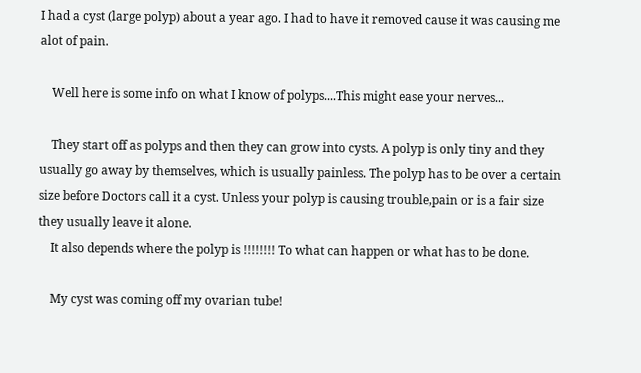I had a cyst (large polyp) about a year ago. I had to have it removed cause it was causing me alot of pain.

    Well here is some info on what I know of polyps....This might ease your nerves...

    They start off as polyps and then they can grow into cysts. A polyp is only tiny and they usually go away by themselves, which is usually painless. The polyp has to be over a certain size before Doctors call it a cyst. Unless your polyp is causing trouble,pain or is a fair size they usually leave it alone.
    It also depends where the polyp is !!!!!!!! To what can happen or what has to be done.

    My cyst was coming off my ovarian tube!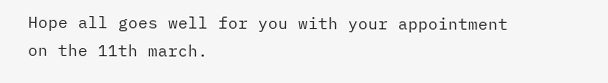Hope all goes well for you with your appointment on the 11th march.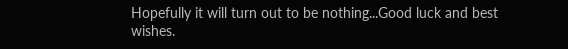Hopefully it will turn out to be nothing...Good luck and best wishes.